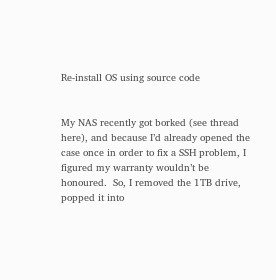Re-install OS using source code


My NAS recently got borked (see thread here), and because I’d already opened the case once in order to fix a SSH problem, I figured my warranty wouldn’t be honoured.  So, I removed the 1TB drive, popped it into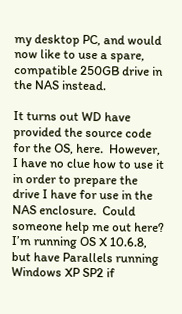my desktop PC, and would now like to use a spare, compatible 250GB drive in the NAS instead.

It turns out WD have provided the source code for the OS, here.  However, I have no clue how to use it in order to prepare the drive I have for use in the NAS enclosure.  Could someone help me out here?  I’m running OS X 10.6.8, but have Parallels running Windows XP SP2 if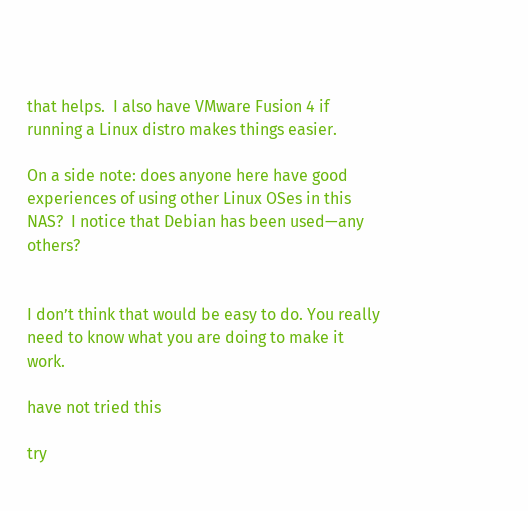that helps.  I also have VMware Fusion 4 if running a Linux distro makes things easier.

On a side note: does anyone here have good experiences of using other Linux OSes in this NAS?  I notice that Debian has been used—any others?


I don’t think that would be easy to do. You really need to know what you are doing to make it work.

have not tried this

try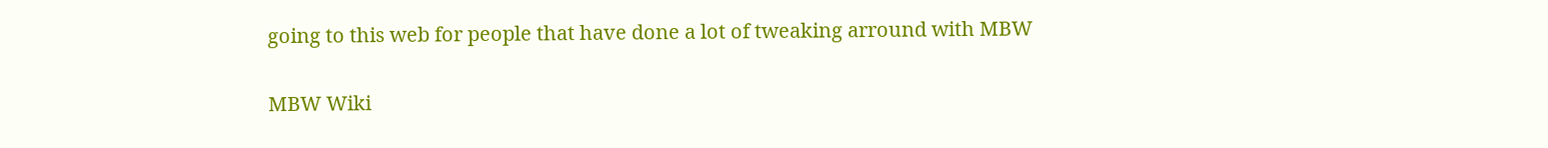going to this web for people that have done a lot of tweaking arround with MBW

MBW Wiki